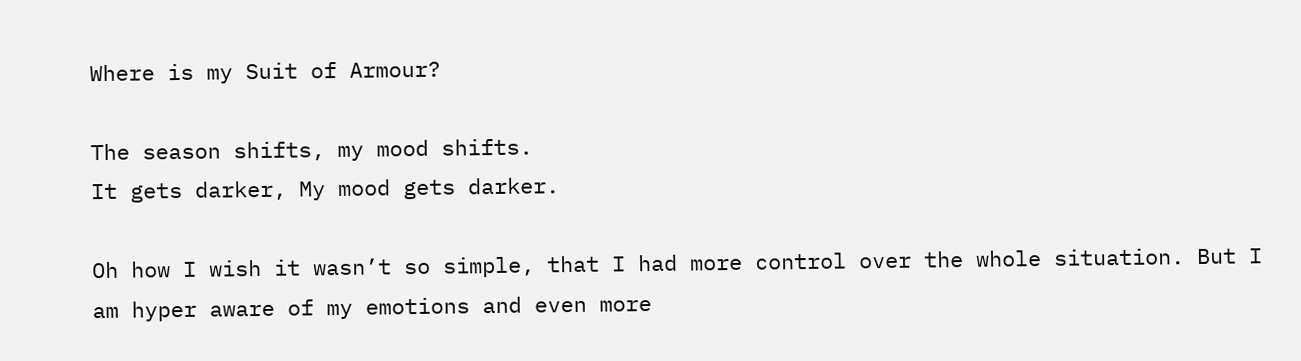Where is my Suit of Armour?

The season shifts, my mood shifts.
It gets darker, My mood gets darker.

Oh how I wish it wasn’t so simple, that I had more control over the whole situation. But I am hyper aware of my emotions and even more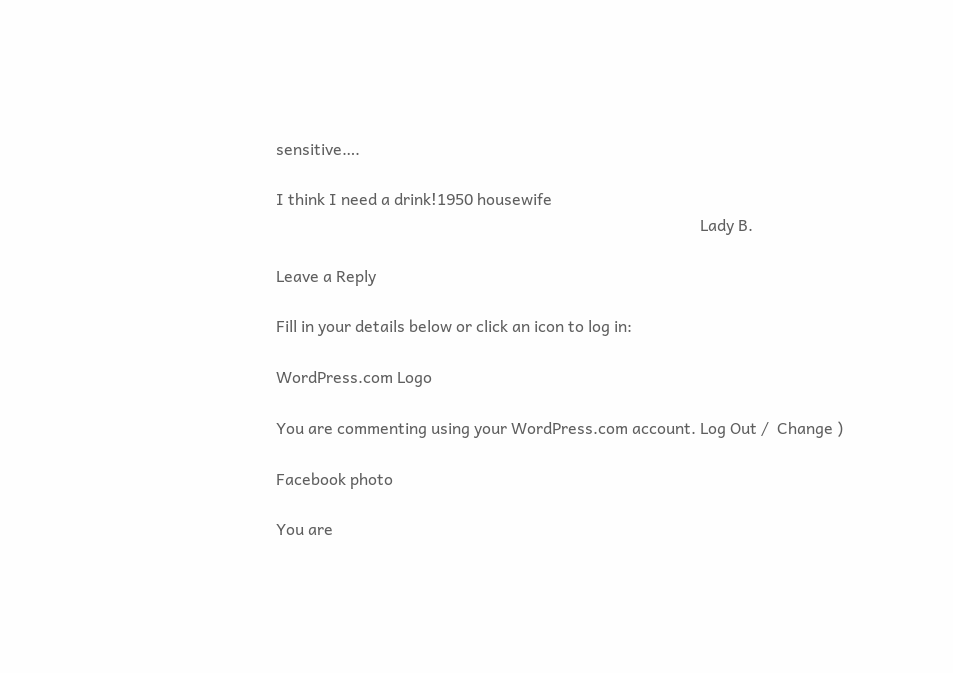sensitive….

I think I need a drink!1950 housewife
                                                                                                          Lady B.

Leave a Reply

Fill in your details below or click an icon to log in:

WordPress.com Logo

You are commenting using your WordPress.com account. Log Out /  Change )

Facebook photo

You are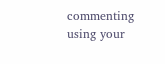commenting using your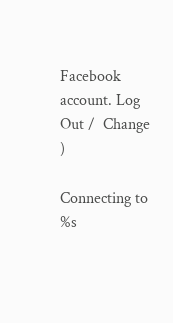Facebook account. Log Out /  Change )

Connecting to %s